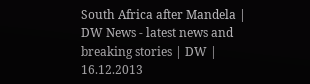South Africa after Mandela | DW News - latest news and breaking stories | DW | 16.12.2013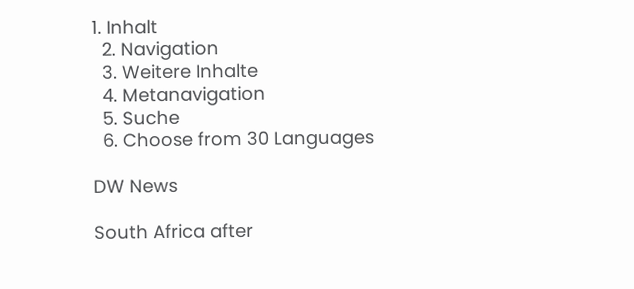1. Inhalt
  2. Navigation
  3. Weitere Inhalte
  4. Metanavigation
  5. Suche
  6. Choose from 30 Languages

DW News

South Africa after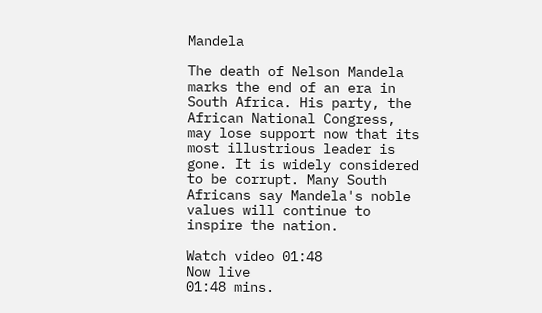Mandela

The death of Nelson Mandela marks the end of an era in South Africa. His party, the African National Congress, may lose support now that its most illustrious leader is gone. It is widely considered to be corrupt. Many South Africans say Mandela's noble values will continue to inspire the nation.

Watch video 01:48
Now live
01:48 mins.